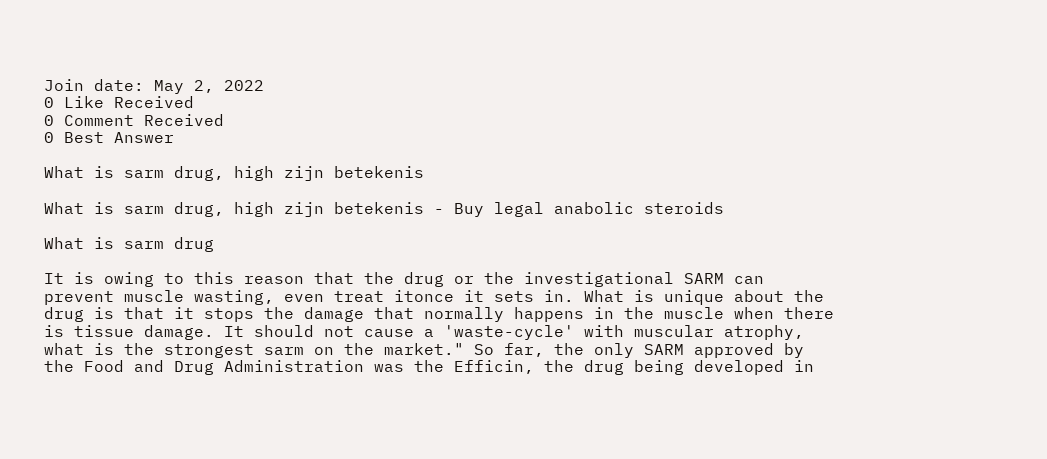Join date: May 2, 2022
0 Like Received
0 Comment Received
0 Best Answer

What is sarm drug, high zijn betekenis

What is sarm drug, high zijn betekenis - Buy legal anabolic steroids

What is sarm drug

It is owing to this reason that the drug or the investigational SARM can prevent muscle wasting, even treat itonce it sets in. What is unique about the drug is that it stops the damage that normally happens in the muscle when there is tissue damage. It should not cause a 'waste-cycle' with muscular atrophy, what is the strongest sarm on the market." So far, the only SARM approved by the Food and Drug Administration was the Efficin, the drug being developed in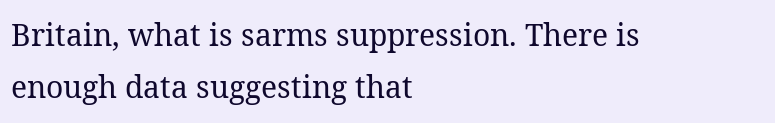Britain, what is sarms suppression. There is enough data suggesting that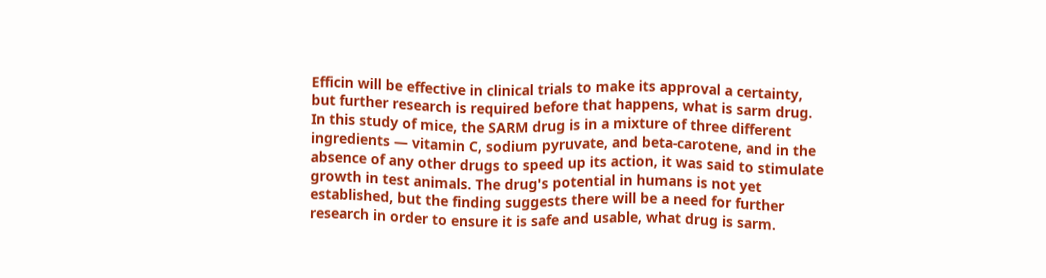Efficin will be effective in clinical trials to make its approval a certainty, but further research is required before that happens, what is sarm drug. In this study of mice, the SARM drug is in a mixture of three different ingredients — vitamin C, sodium pyruvate, and beta-carotene, and in the absence of any other drugs to speed up its action, it was said to stimulate growth in test animals. The drug's potential in humans is not yet established, but the finding suggests there will be a need for further research in order to ensure it is safe and usable, what drug is sarm.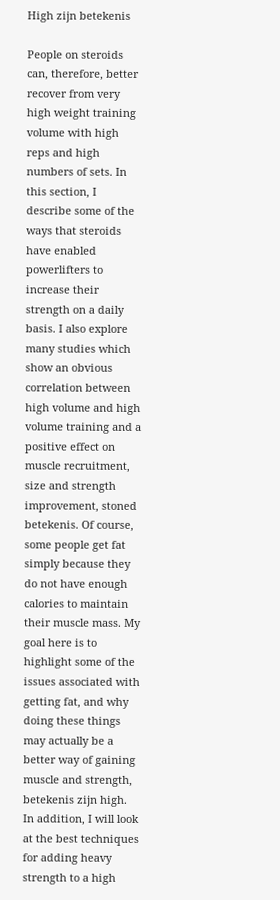High zijn betekenis

People on steroids can, therefore, better recover from very high weight training volume with high reps and high numbers of sets. In this section, I describe some of the ways that steroids have enabled powerlifters to increase their strength on a daily basis. I also explore many studies which show an obvious correlation between high volume and high volume training and a positive effect on muscle recruitment, size and strength improvement, stoned betekenis. Of course, some people get fat simply because they do not have enough calories to maintain their muscle mass. My goal here is to highlight some of the issues associated with getting fat, and why doing these things may actually be a better way of gaining muscle and strength, betekenis zijn high. In addition, I will look at the best techniques for adding heavy strength to a high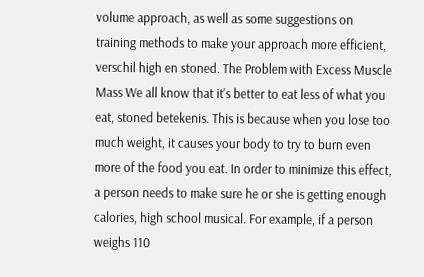volume approach, as well as some suggestions on training methods to make your approach more efficient, verschil high en stoned. The Problem with Excess Muscle Mass We all know that it's better to eat less of what you eat, stoned betekenis. This is because when you lose too much weight, it causes your body to try to burn even more of the food you eat. In order to minimize this effect, a person needs to make sure he or she is getting enough calories, high school musical. For example, if a person weighs 110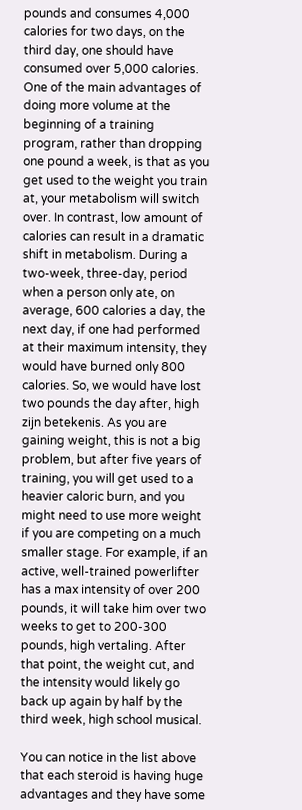pounds and consumes 4,000 calories for two days, on the third day, one should have consumed over 5,000 calories. One of the main advantages of doing more volume at the beginning of a training program, rather than dropping one pound a week, is that as you get used to the weight you train at, your metabolism will switch over. In contrast, low amount of calories can result in a dramatic shift in metabolism. During a two-week, three-day, period when a person only ate, on average, 600 calories a day, the next day, if one had performed at their maximum intensity, they would have burned only 800 calories. So, we would have lost two pounds the day after, high zijn betekenis. As you are gaining weight, this is not a big problem, but after five years of training, you will get used to a heavier caloric burn, and you might need to use more weight if you are competing on a much smaller stage. For example, if an active, well-trained powerlifter has a max intensity of over 200 pounds, it will take him over two weeks to get to 200-300 pounds, high vertaling. After that point, the weight cut, and the intensity would likely go back up again by half by the third week, high school musical.

You can notice in the list above that each steroid is having huge advantages and they have some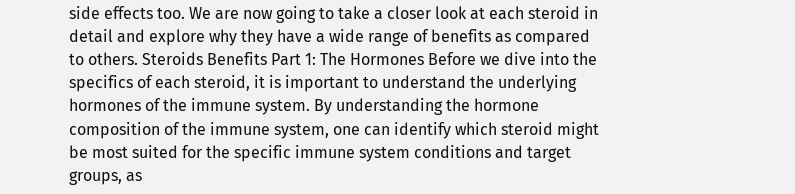side effects too. We are now going to take a closer look at each steroid in detail and explore why they have a wide range of benefits as compared to others. Steroids Benefits Part 1: The Hormones Before we dive into the specifics of each steroid, it is important to understand the underlying hormones of the immune system. By understanding the hormone composition of the immune system, one can identify which steroid might be most suited for the specific immune system conditions and target groups, as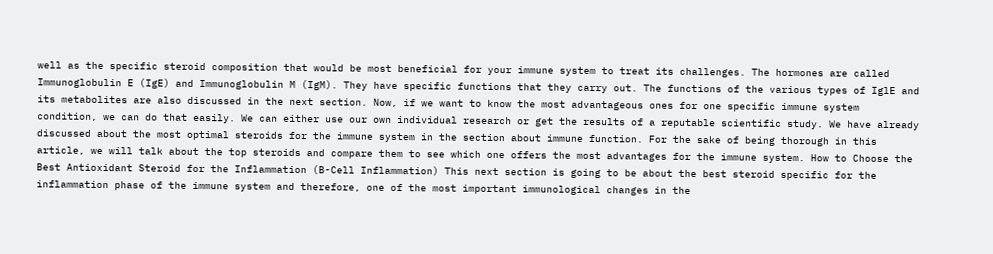well as the specific steroid composition that would be most beneficial for your immune system to treat its challenges. The hormones are called Immunoglobulin E (IgE) and Immunoglobulin M (IgM). They have specific functions that they carry out. The functions of the various types of IglE and its metabolites are also discussed in the next section. Now, if we want to know the most advantageous ones for one specific immune system condition, we can do that easily. We can either use our own individual research or get the results of a reputable scientific study. We have already discussed about the most optimal steroids for the immune system in the section about immune function. For the sake of being thorough in this article, we will talk about the top steroids and compare them to see which one offers the most advantages for the immune system. How to Choose the Best Antioxidant Steroid for the Inflammation (B-Cell Inflammation) This next section is going to be about the best steroid specific for the inflammation phase of the immune system and therefore, one of the most important immunological changes in the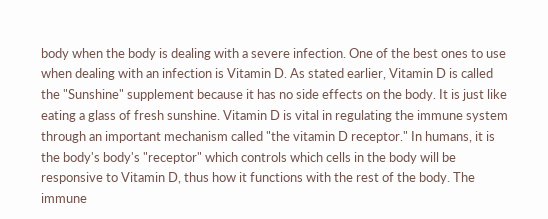body when the body is dealing with a severe infection. One of the best ones to use when dealing with an infection is Vitamin D. As stated earlier, Vitamin D is called the "Sunshine" supplement because it has no side effects on the body. It is just like eating a glass of fresh sunshine. Vitamin D is vital in regulating the immune system through an important mechanism called "the vitamin D receptor." In humans, it is the body's body's "receptor" which controls which cells in the body will be responsive to Vitamin D, thus how it functions with the rest of the body. The immune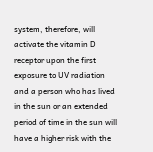system, therefore, will activate the vitamin D receptor upon the first exposure to UV radiation and a person who has lived in the sun or an extended period of time in the sun will have a higher risk with the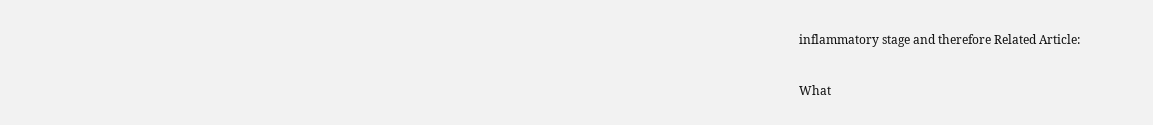inflammatory stage and therefore Related Article:

What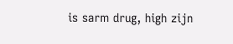is sarm drug, high zijn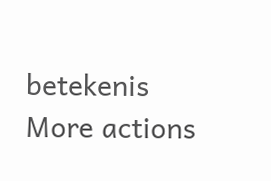betekenis
More actions